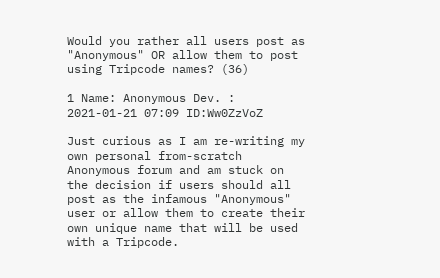Would you rather all users post as "Anonymous" OR allow them to post using Tripcode names? (36)

1 Name: Anonymous Dev. : 2021-01-21 07:09 ID:Ww0ZzVoZ

Just curious as I am re-writing my own personal from-scratch Anonymous forum and am stuck on the decision if users should all post as the infamous "Anonymous" user or allow them to create their own unique name that will be used with a Tripcode.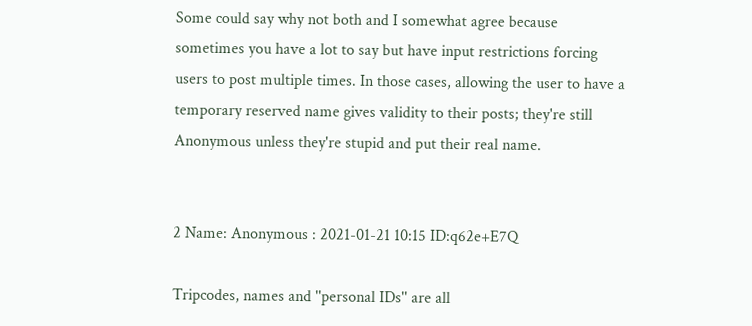Some could say why not both and I somewhat agree because sometimes you have a lot to say but have input restrictions forcing users to post multiple times. In those cases, allowing the user to have a temporary reserved name gives validity to their posts; they're still Anonymous unless they're stupid and put their real name.


2 Name: Anonymous : 2021-01-21 10:15 ID:q62e+E7Q

Tripcodes, names and ''personal IDs'' are all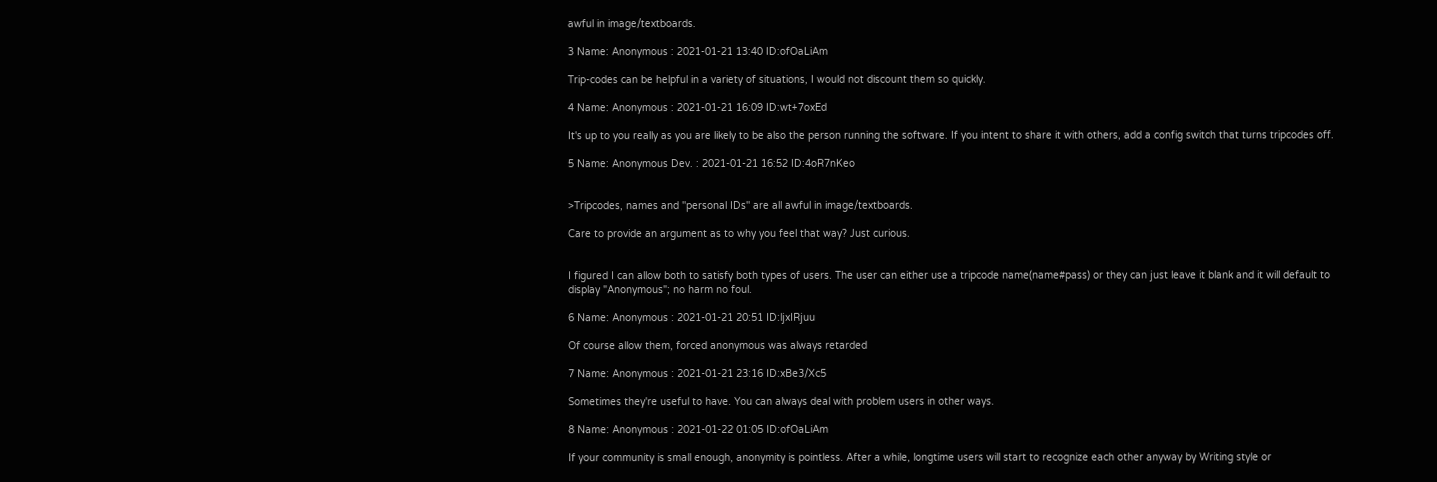awful in image/textboards.

3 Name: Anonymous : 2021-01-21 13:40 ID:ofOaLiAm

Trip-codes can be helpful in a variety of situations, I would not discount them so quickly.

4 Name: Anonymous : 2021-01-21 16:09 ID:wt+7oxEd

It's up to you really as you are likely to be also the person running the software. If you intent to share it with others, add a config switch that turns tripcodes off.

5 Name: Anonymous Dev. : 2021-01-21 16:52 ID:4oR7nKeo


>Tripcodes, names and ''personal IDs'' are all awful in image/textboards.

Care to provide an argument as to why you feel that way? Just curious.


I figured I can allow both to satisfy both types of users. The user can either use a tripcode name(name#pass) or they can just leave it blank and it will default to display "Anonymous"; no harm no foul.

6 Name: Anonymous : 2021-01-21 20:51 ID:ljxIRjuu

Of course allow them, forced anonymous was always retarded

7 Name: Anonymous : 2021-01-21 23:16 ID:xBe3/Xc5

Sometimes they're useful to have. You can always deal with problem users in other ways.

8 Name: Anonymous : 2021-01-22 01:05 ID:ofOaLiAm

If your community is small enough, anonymity is pointless. After a while, longtime users will start to recognize each other anyway by Writing style or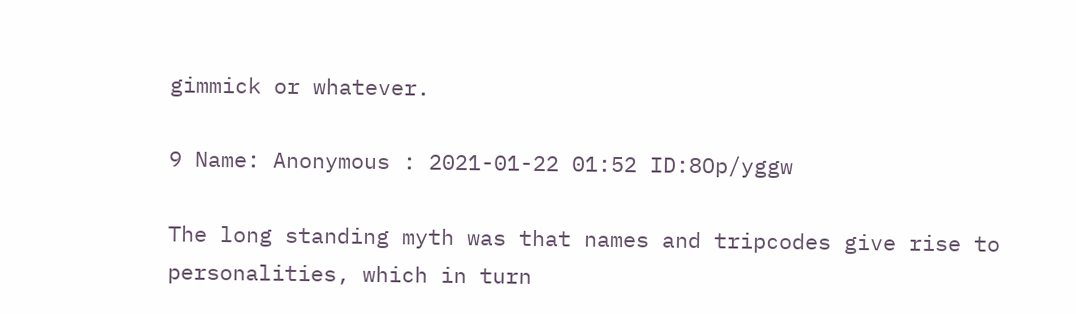gimmick or whatever.

9 Name: Anonymous : 2021-01-22 01:52 ID:8Op/yggw

The long standing myth was that names and tripcodes give rise to personalities, which in turn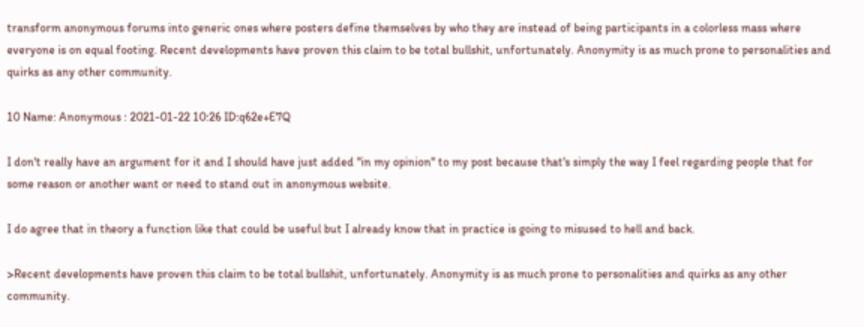transform anonymous forums into generic ones where posters define themselves by who they are instead of being participants in a colorless mass where everyone is on equal footing. Recent developments have proven this claim to be total bullshit, unfortunately. Anonymity is as much prone to personalities and quirks as any other community.

10 Name: Anonymous : 2021-01-22 10:26 ID:q62e+E7Q

I don't really have an argument for it and I should have just added ''in my opinion'' to my post because that's simply the way I feel regarding people that for some reason or another want or need to stand out in anonymous website.

I do agree that in theory a function like that could be useful but I already know that in practice is going to misused to hell and back.

>Recent developments have proven this claim to be total bullshit, unfortunately. Anonymity is as much prone to personalities and quirks as any other community.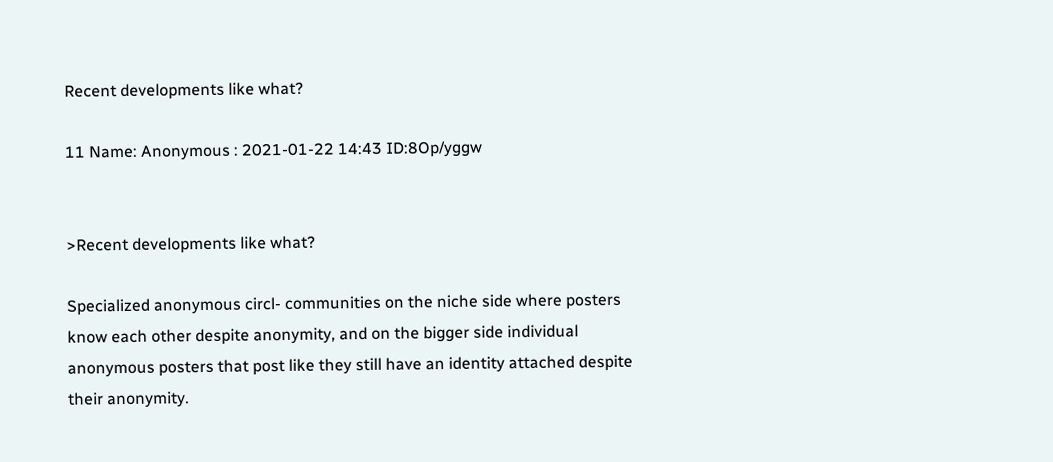Recent developments like what?

11 Name: Anonymous : 2021-01-22 14:43 ID:8Op/yggw


>Recent developments like what?

Specialized anonymous circl- communities on the niche side where posters know each other despite anonymity, and on the bigger side individual anonymous posters that post like they still have an identity attached despite their anonymity.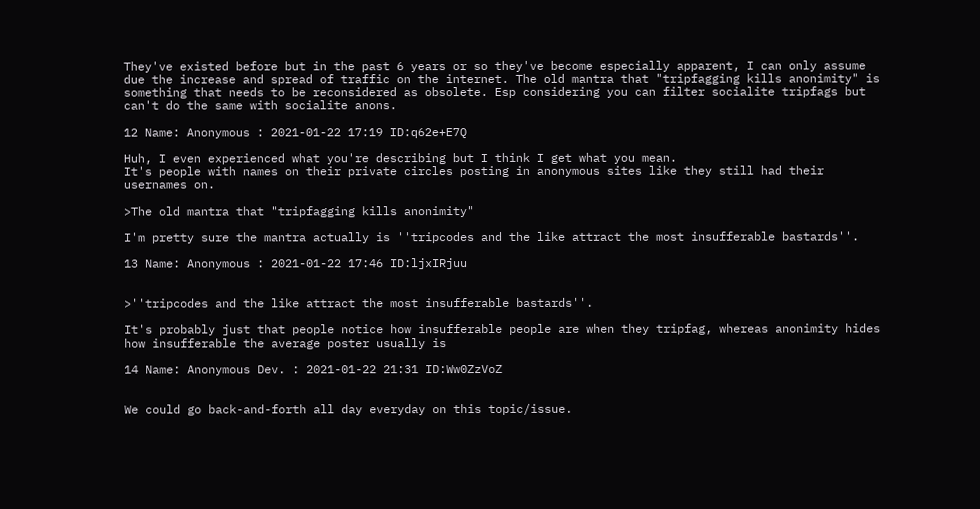They've existed before but in the past 6 years or so they've become especially apparent, I can only assume due the increase and spread of traffic on the internet. The old mantra that "tripfagging kills anonimity" is something that needs to be reconsidered as obsolete. Esp considering you can filter socialite tripfags but can't do the same with socialite anons.

12 Name: Anonymous : 2021-01-22 17:19 ID:q62e+E7Q

Huh, I even experienced what you're describing but I think I get what you mean.
It's people with names on their private circles posting in anonymous sites like they still had their usernames on.

>The old mantra that "tripfagging kills anonimity"

I'm pretty sure the mantra actually is ''tripcodes and the like attract the most insufferable bastards''.

13 Name: Anonymous : 2021-01-22 17:46 ID:ljxIRjuu


>''tripcodes and the like attract the most insufferable bastards''.

It's probably just that people notice how insufferable people are when they tripfag, whereas anonimity hides how insufferable the average poster usually is

14 Name: Anonymous Dev. : 2021-01-22 21:31 ID:Ww0ZzVoZ


We could go back-and-forth all day everyday on this topic/issue.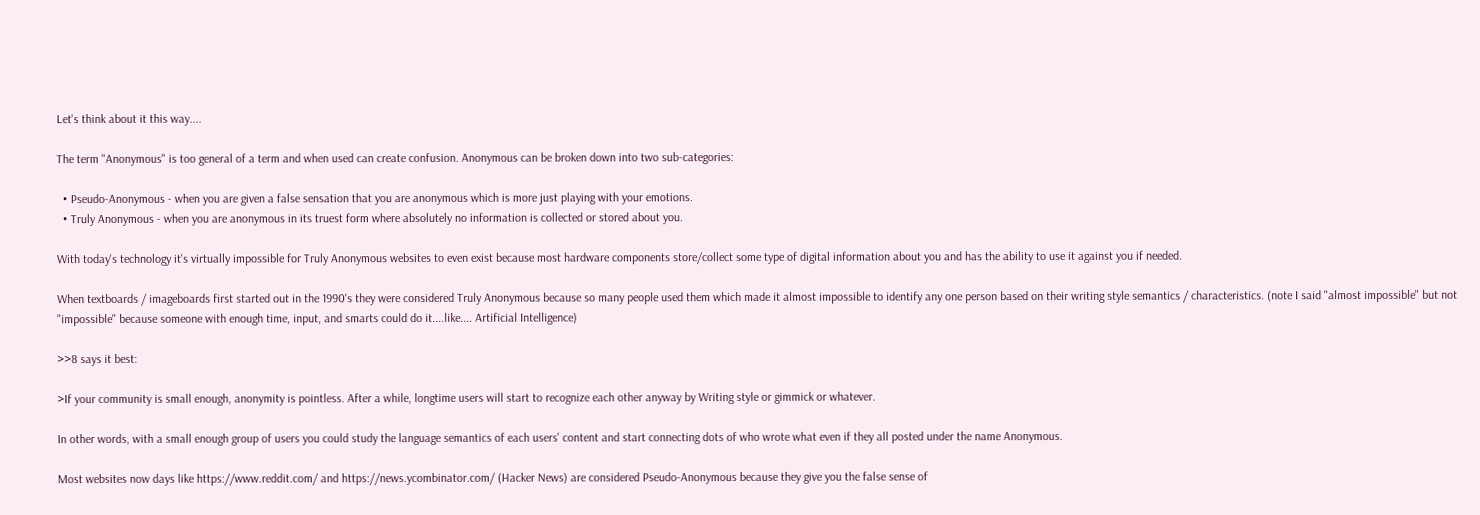Let's think about it this way....

The term "Anonymous" is too general of a term and when used can create confusion. Anonymous can be broken down into two sub-categories:

  • Pseudo-Anonymous - when you are given a false sensation that you are anonymous which is more just playing with your emotions.
  • Truly Anonymous - when you are anonymous in its truest form where absolutely no information is collected or stored about you.

With today's technology it's virtually impossible for Truly Anonymous websites to even exist because most hardware components store/collect some type of digital information about you and has the ability to use it against you if needed.

When textboards / imageboards first started out in the 1990's they were considered Truly Anonymous because so many people used them which made it almost impossible to identify any one person based on their writing style semantics / characteristics. (note I said "almost impossible" but not "impossible" because someone with enough time, input, and smarts could do it....like.... Artificial Intelligence)

>>8 says it best:

>If your community is small enough, anonymity is pointless. After a while, longtime users will start to recognize each other anyway by Writing style or gimmick or whatever.

In other words, with a small enough group of users you could study the language semantics of each users' content and start connecting dots of who wrote what even if they all posted under the name Anonymous.

Most websites now days like https://www.reddit.com/ and https://news.ycombinator.com/ (Hacker News) are considered Pseudo-Anonymous because they give you the false sense of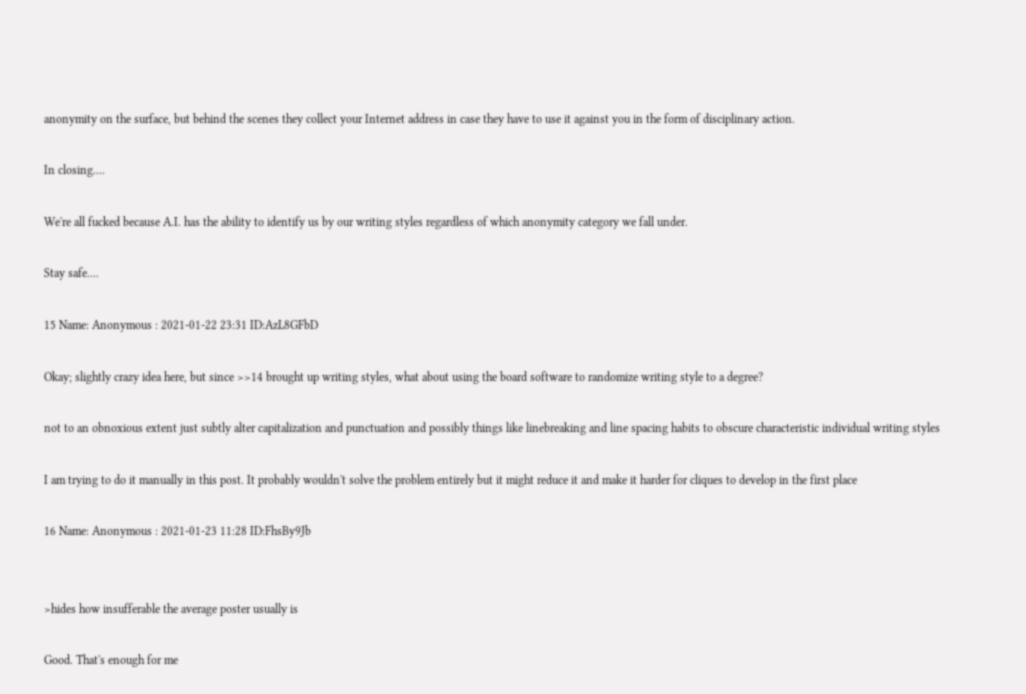anonymity on the surface, but behind the scenes they collect your Internet address in case they have to use it against you in the form of disciplinary action.

In closing....

We're all fucked because A.I. has the ability to identify us by our writing styles regardless of which anonymity category we fall under.

Stay safe....

15 Name: Anonymous : 2021-01-22 23:31 ID:AzL8GFbD

Okay; slightly crazy idea here, but since >>14 brought up writing styles, what about using the board software to randomize writing style to a degree?

not to an obnoxious extent just subtly alter capitalization and punctuation and possibly things like linebreaking and line spacing habits to obscure characteristic individual writing styles

I am trying to do it manually in this post. It probably wouldn't solve the problem entirely but it might reduce it and make it harder for cliques to develop in the first place

16 Name: Anonymous : 2021-01-23 11:28 ID:FhsBy9Jb


>hides how insufferable the average poster usually is

Good. That's enough for me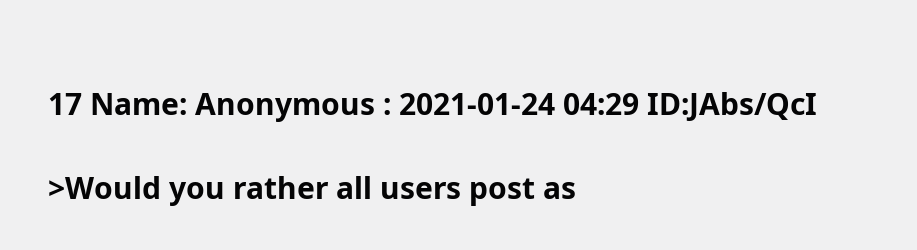17 Name: Anonymous : 2021-01-24 04:29 ID:JAbs/QcI

>Would you rather all users post as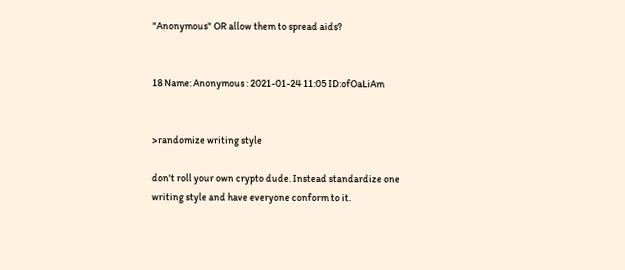"Anonymous" OR allow them to spread aids?


18 Name: Anonymous : 2021-01-24 11:05 ID:ofOaLiAm


>randomize writing style

don't roll your own crypto dude. Instead standardize one writing style and have everyone conform to it.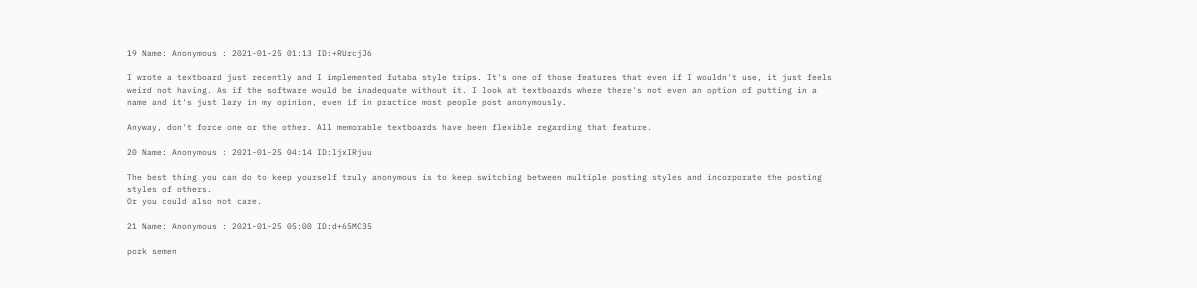19 Name: Anonymous : 2021-01-25 01:13 ID:+RUrcjJ6

I wrote a textboard just recently and I implemented futaba style trips. It's one of those features that even if I wouldn't use, it just feels weird not having. As if the software would be inadequate without it. I look at textboards where there's not even an option of putting in a name and it's just lazy in my opinion, even if in practice most people post anonymously.

Anyway, don't force one or the other. All memorable textboards have been flexible regarding that feature.

20 Name: Anonymous : 2021-01-25 04:14 ID:ljxIRjuu

The best thing you can do to keep yourself truly anonymous is to keep switching between multiple posting styles and incorporate the posting styles of others.
Or you could also not care.

21 Name: Anonymous : 2021-01-25 05:00 ID:d+65MC35

pork semen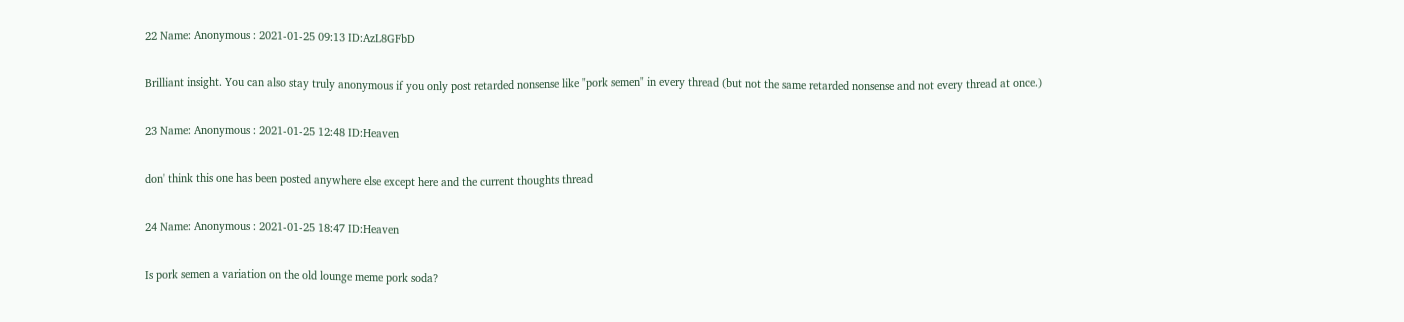22 Name: Anonymous : 2021-01-25 09:13 ID:AzL8GFbD

Brilliant insight. You can also stay truly anonymous if you only post retarded nonsense like "pork semen" in every thread (but not the same retarded nonsense and not every thread at once.)

23 Name: Anonymous : 2021-01-25 12:48 ID:Heaven

don' think this one has been posted anywhere else except here and the current thoughts thread

24 Name: Anonymous : 2021-01-25 18:47 ID:Heaven

Is pork semen a variation on the old lounge meme pork soda?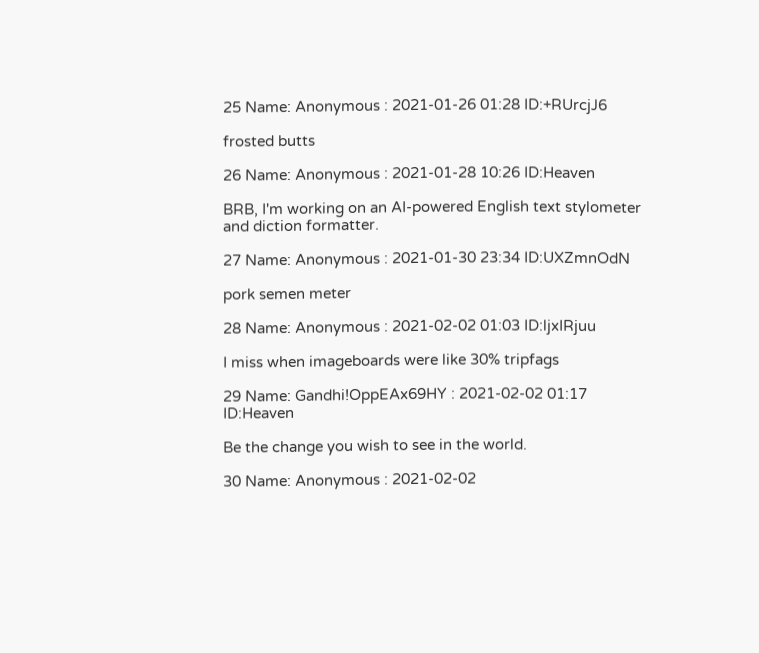25 Name: Anonymous : 2021-01-26 01:28 ID:+RUrcjJ6

frosted butts

26 Name: Anonymous : 2021-01-28 10:26 ID:Heaven

BRB, I'm working on an AI-powered English text stylometer and diction formatter.

27 Name: Anonymous : 2021-01-30 23:34 ID:UXZmnOdN

pork semen meter

28 Name: Anonymous : 2021-02-02 01:03 ID:ljxIRjuu

I miss when imageboards were like 30% tripfags

29 Name: Gandhi!OppEAx69HY : 2021-02-02 01:17 ID:Heaven

Be the change you wish to see in the world.

30 Name: Anonymous : 2021-02-02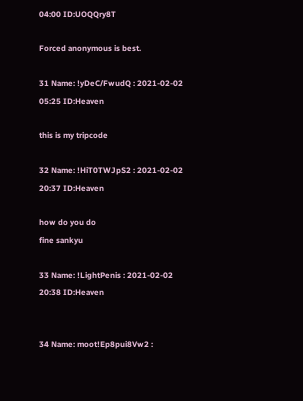04:00 ID:UOQQry8T

Forced anonymous is best.

31 Name: !yDeC/FwudQ : 2021-02-02 05:25 ID:Heaven

this is my tripcode

32 Name: !HiT0TWJpS2 : 2021-02-02 20:37 ID:Heaven

how do you do
fine sankyu

33 Name: !LightPenis : 2021-02-02 20:38 ID:Heaven


34 Name: moot!Ep8pui8Vw2 :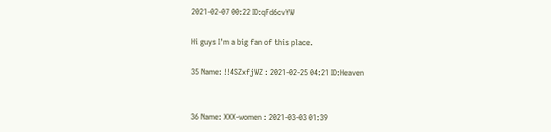2021-02-07 00:22 ID:qFd6cvYW

Hi guys I'm a big fan of this place.

35 Name: !!4SZxfjWZ : 2021-02-25 04:21 ID:Heaven


36 Name: XXX-women : 2021-03-03 01:39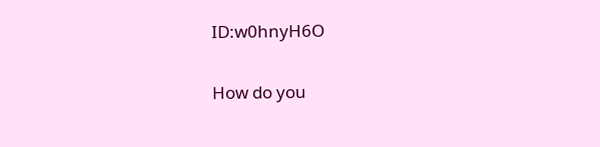ID:w0hnyH6O

How do you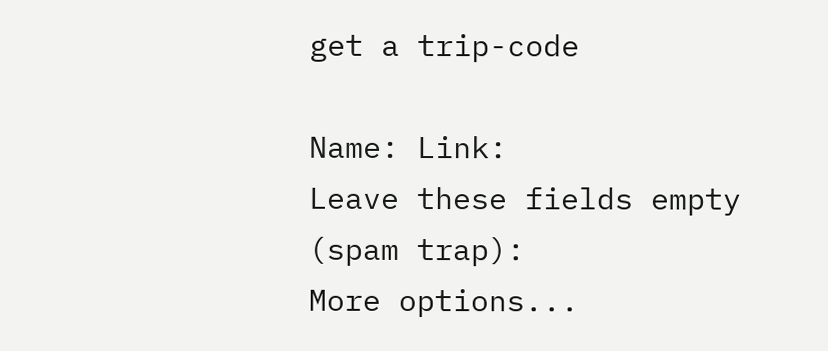get a trip-code

Name: Link:
Leave these fields empty (spam trap):
More options...